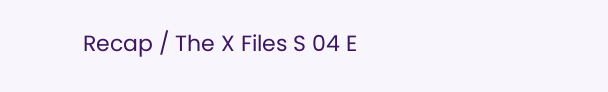Recap / The X Files S 04 E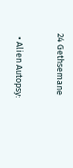24 Gethsemane


  • Alien Autopsy: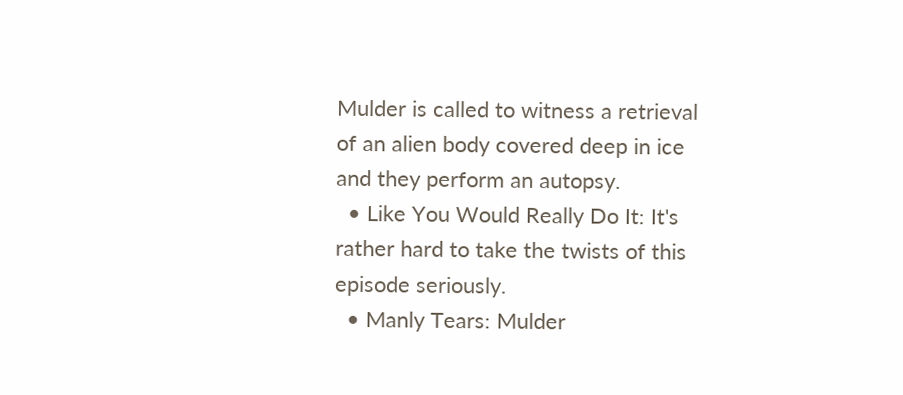Mulder is called to witness a retrieval of an alien body covered deep in ice and they perform an autopsy.
  • Like You Would Really Do It: It's rather hard to take the twists of this episode seriously.
  • Manly Tears: Mulder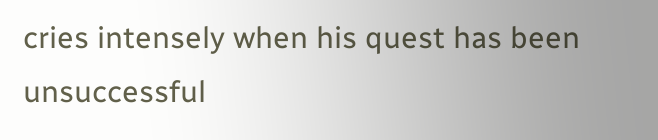cries intensely when his quest has been unsuccessful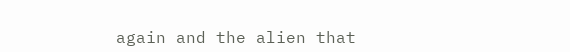again and the alien that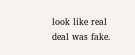look like real deal was fake.